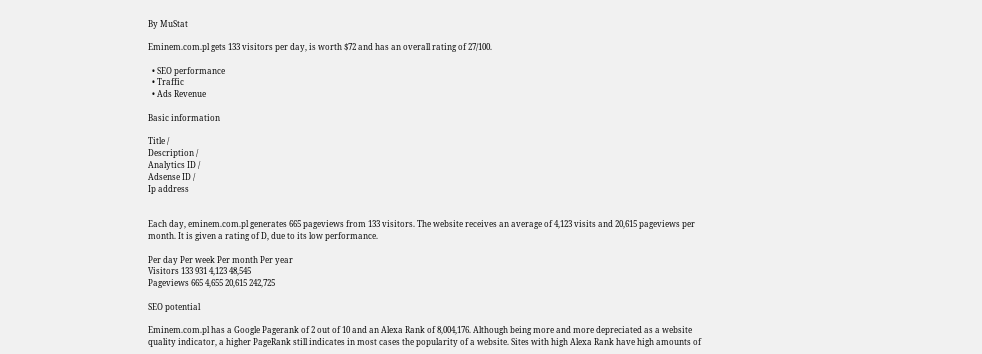By MuStat

Eminem.com.pl gets 133 visitors per day, is worth $72 and has an overall rating of 27/100.

  • SEO performance
  • Traffic
  • Ads Revenue

Basic information

Title /
Description /
Analytics ID /
Adsense ID /
Ip address


Each day, eminem.com.pl generates 665 pageviews from 133 visitors. The website receives an average of 4,123 visits and 20,615 pageviews per month. It is given a rating of D, due to its low performance.

Per day Per week Per month Per year
Visitors 133 931 4,123 48,545
Pageviews 665 4,655 20,615 242,725

SEO potential

Eminem.com.pl has a Google Pagerank of 2 out of 10 and an Alexa Rank of 8,004,176. Although being more and more depreciated as a website quality indicator, a higher PageRank still indicates in most cases the popularity of a website. Sites with high Alexa Rank have high amounts of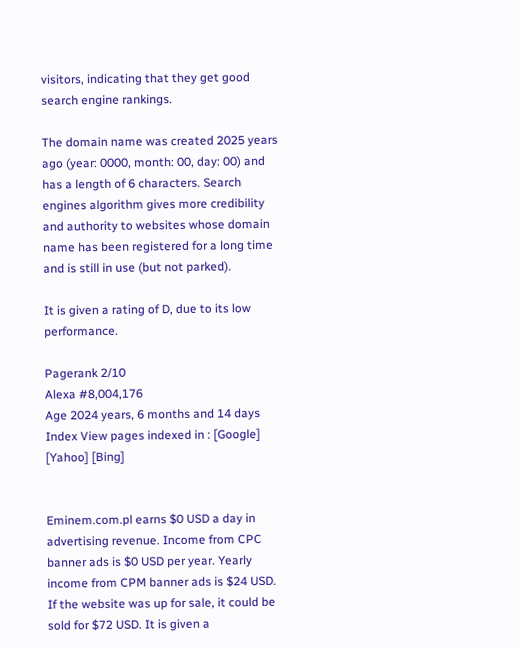visitors, indicating that they get good search engine rankings.

The domain name was created 2025 years ago (year: 0000, month: 00, day: 00) and has a length of 6 characters. Search engines algorithm gives more credibility and authority to websites whose domain name has been registered for a long time and is still in use (but not parked).

It is given a rating of D, due to its low performance.

Pagerank 2/10
Alexa #8,004,176
Age 2024 years, 6 months and 14 days
Index View pages indexed in : [Google] [Yahoo] [Bing]


Eminem.com.pl earns $0 USD a day in advertising revenue. Income from CPC banner ads is $0 USD per year. Yearly income from CPM banner ads is $24 USD. If the website was up for sale, it could be sold for $72 USD. It is given a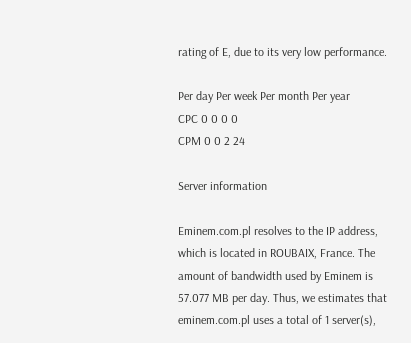rating of E, due to its very low performance.

Per day Per week Per month Per year
CPC 0 0 0 0
CPM 0 0 2 24

Server information

Eminem.com.pl resolves to the IP address, which is located in ROUBAIX, France. The amount of bandwidth used by Eminem is 57.077 MB per day. Thus, we estimates that eminem.com.pl uses a total of 1 server(s),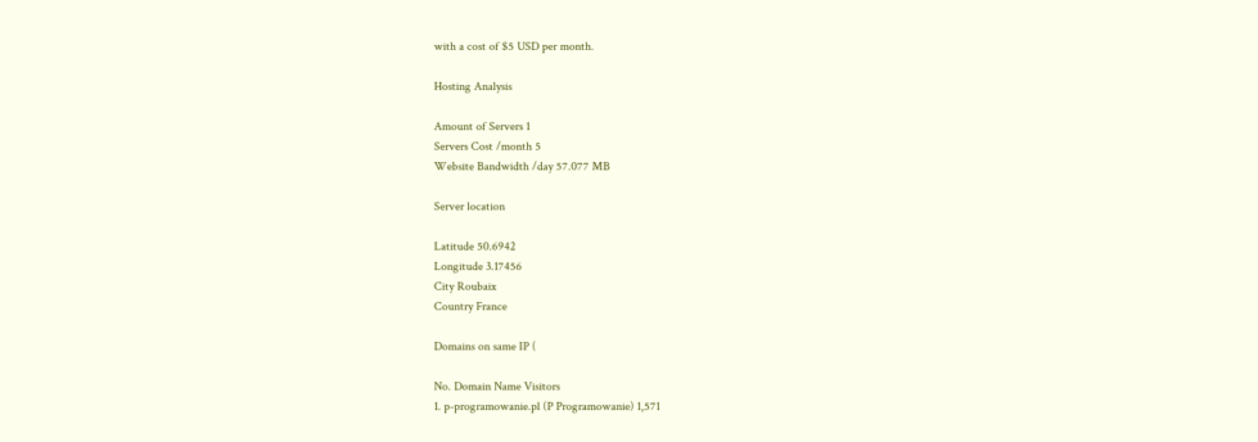with a cost of $5 USD per month.

Hosting Analysis

Amount of Servers 1
Servers Cost /month 5
Website Bandwidth /day 57.077 MB

Server location

Latitude 50.6942
Longitude 3.17456
City Roubaix
Country France

Domains on same IP (

No. Domain Name Visitors
1. p-programowanie.pl (P Programowanie) 1,571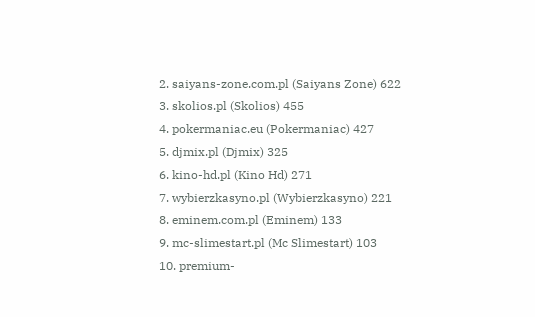2. saiyans-zone.com.pl (Saiyans Zone) 622
3. skolios.pl (Skolios) 455
4. pokermaniac.eu (Pokermaniac) 427
5. djmix.pl (Djmix) 325
6. kino-hd.pl (Kino Hd) 271
7. wybierzkasyno.pl (Wybierzkasyno) 221
8. eminem.com.pl (Eminem) 133
9. mc-slimestart.pl (Mc Slimestart) 103
10. premium-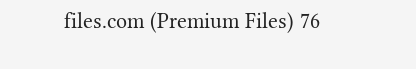files.com (Premium Files) 76